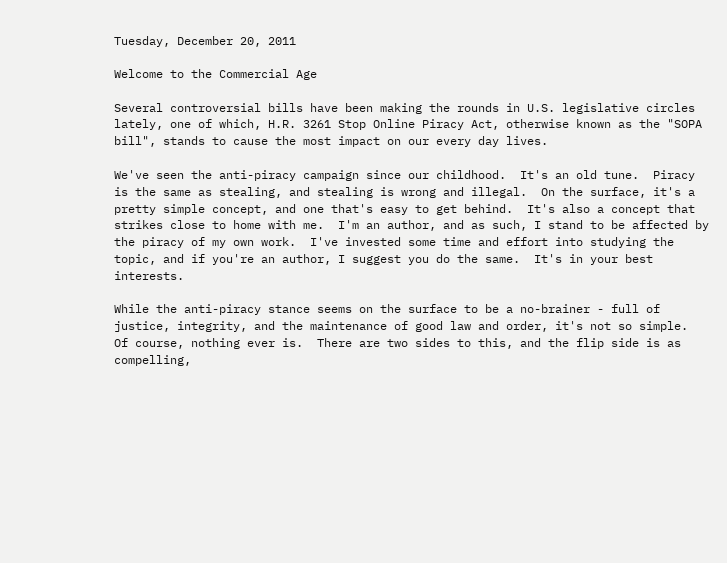Tuesday, December 20, 2011

Welcome to the Commercial Age

Several controversial bills have been making the rounds in U.S. legislative circles lately, one of which, H.R. 3261 Stop Online Piracy Act, otherwise known as the "SOPA bill", stands to cause the most impact on our every day lives.

We've seen the anti-piracy campaign since our childhood.  It's an old tune.  Piracy is the same as stealing, and stealing is wrong and illegal.  On the surface, it's a pretty simple concept, and one that's easy to get behind.  It's also a concept that strikes close to home with me.  I'm an author, and as such, I stand to be affected by the piracy of my own work.  I've invested some time and effort into studying the topic, and if you're an author, I suggest you do the same.  It's in your best interests.

While the anti-piracy stance seems on the surface to be a no-brainer - full of justice, integrity, and the maintenance of good law and order, it's not so simple.  Of course, nothing ever is.  There are two sides to this, and the flip side is as compelling,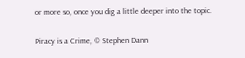or more so, once you dig a little deeper into the topic.

Piracy is a Crime, © Stephen Dann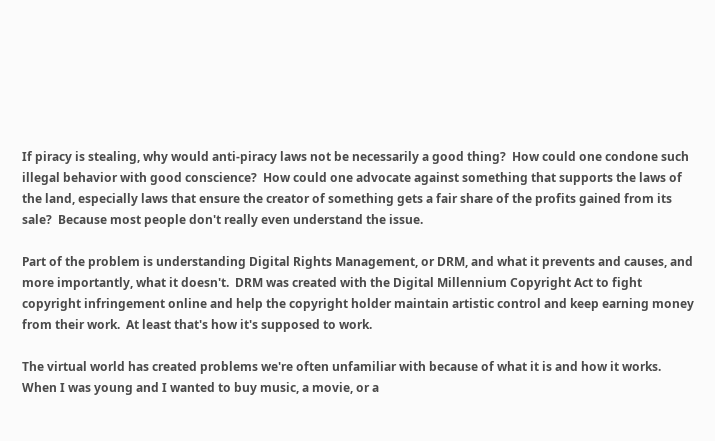If piracy is stealing, why would anti-piracy laws not be necessarily a good thing?  How could one condone such illegal behavior with good conscience?  How could one advocate against something that supports the laws of the land, especially laws that ensure the creator of something gets a fair share of the profits gained from its sale?  Because most people don't really even understand the issue.

Part of the problem is understanding Digital Rights Management, or DRM, and what it prevents and causes, and more importantly, what it doesn't.  DRM was created with the Digital Millennium Copyright Act to fight copyright infringement online and help the copyright holder maintain artistic control and keep earning money from their work.  At least that's how it's supposed to work.

The virtual world has created problems we're often unfamiliar with because of what it is and how it works.  When I was young and I wanted to buy music, a movie, or a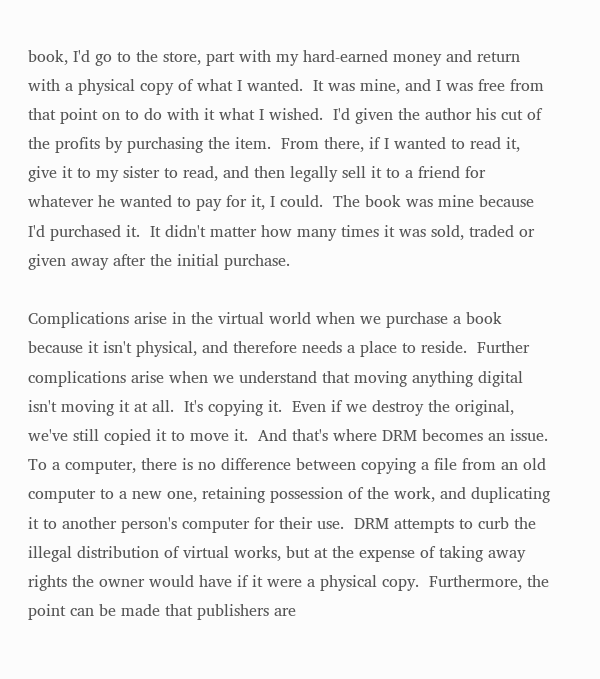book, I'd go to the store, part with my hard-earned money and return with a physical copy of what I wanted.  It was mine, and I was free from that point on to do with it what I wished.  I'd given the author his cut of the profits by purchasing the item.  From there, if I wanted to read it, give it to my sister to read, and then legally sell it to a friend for whatever he wanted to pay for it, I could.  The book was mine because I'd purchased it.  It didn't matter how many times it was sold, traded or given away after the initial purchase.

Complications arise in the virtual world when we purchase a book because it isn't physical, and therefore needs a place to reside.  Further complications arise when we understand that moving anything digital isn't moving it at all.  It's copying it.  Even if we destroy the original, we've still copied it to move it.  And that's where DRM becomes an issue.  To a computer, there is no difference between copying a file from an old computer to a new one, retaining possession of the work, and duplicating it to another person's computer for their use.  DRM attempts to curb the illegal distribution of virtual works, but at the expense of taking away rights the owner would have if it were a physical copy.  Furthermore, the point can be made that publishers are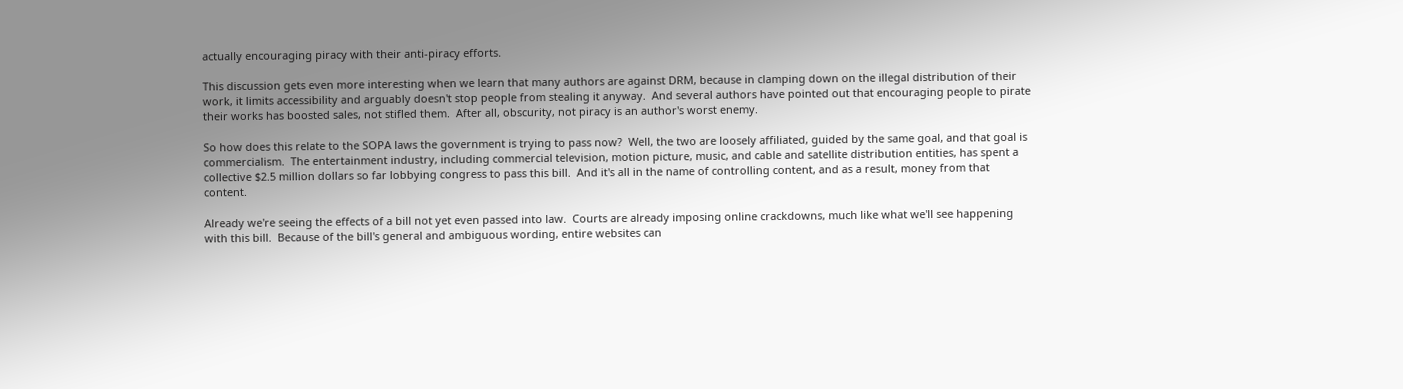actually encouraging piracy with their anti-piracy efforts.

This discussion gets even more interesting when we learn that many authors are against DRM, because in clamping down on the illegal distribution of their work, it limits accessibility and arguably doesn't stop people from stealing it anyway.  And several authors have pointed out that encouraging people to pirate their works has boosted sales, not stifled them.  After all, obscurity, not piracy is an author's worst enemy.

So how does this relate to the SOPA laws the government is trying to pass now?  Well, the two are loosely affiliated, guided by the same goal, and that goal is commercialism.  The entertainment industry, including commercial television, motion picture, music, and cable and satellite distribution entities, has spent a collective $2.5 million dollars so far lobbying congress to pass this bill.  And it's all in the name of controlling content, and as a result, money from that content.

Already we're seeing the effects of a bill not yet even passed into law.  Courts are already imposing online crackdowns, much like what we'll see happening with this bill.  Because of the bill's general and ambiguous wording, entire websites can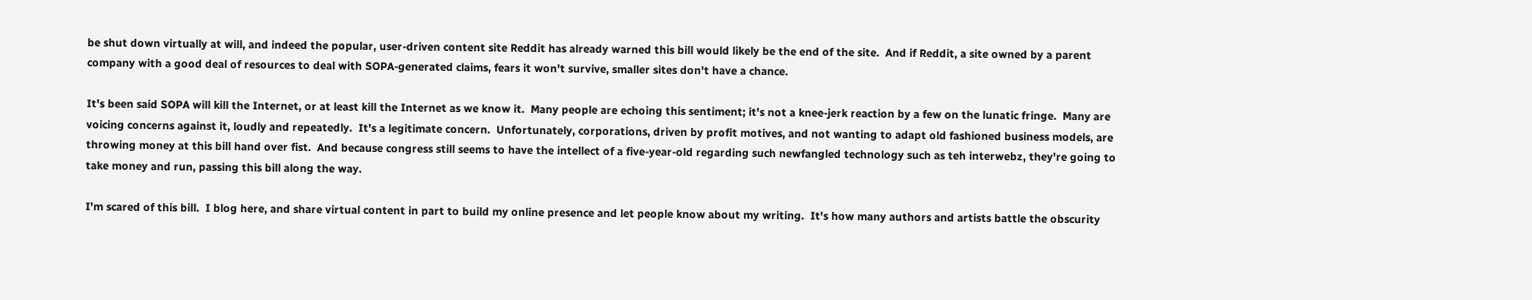be shut down virtually at will, and indeed the popular, user-driven content site Reddit has already warned this bill would likely be the end of the site.  And if Reddit, a site owned by a parent company with a good deal of resources to deal with SOPA-generated claims, fears it won't survive, smaller sites don't have a chance.

It's been said SOPA will kill the Internet, or at least kill the Internet as we know it.  Many people are echoing this sentiment; it's not a knee-jerk reaction by a few on the lunatic fringe.  Many are voicing concerns against it, loudly and repeatedly.  It's a legitimate concern.  Unfortunately, corporations, driven by profit motives, and not wanting to adapt old fashioned business models, are throwing money at this bill hand over fist.  And because congress still seems to have the intellect of a five-year-old regarding such newfangled technology such as teh interwebz, they're going to take money and run, passing this bill along the way.

I'm scared of this bill.  I blog here, and share virtual content in part to build my online presence and let people know about my writing.  It's how many authors and artists battle the obscurity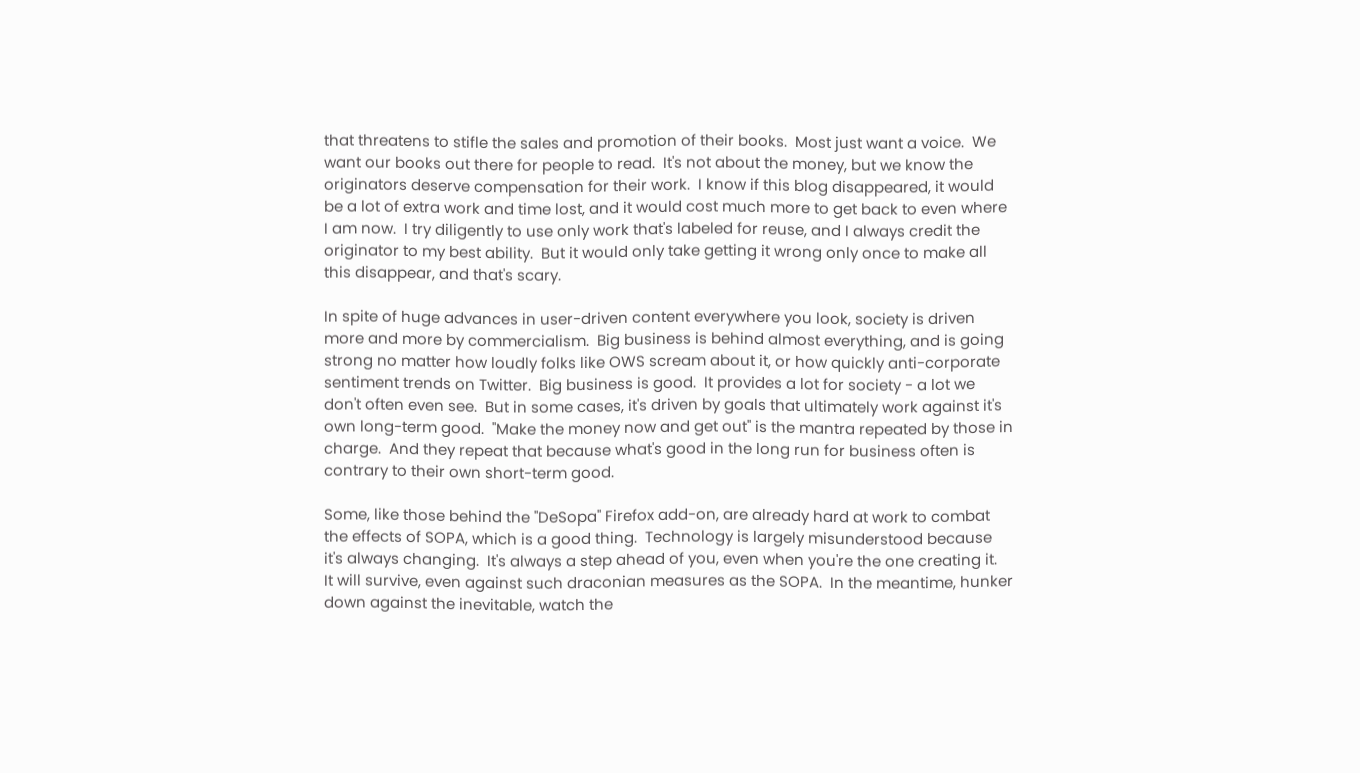that threatens to stifle the sales and promotion of their books.  Most just want a voice.  We want our books out there for people to read.  It's not about the money, but we know the originators deserve compensation for their work.  I know if this blog disappeared, it would be a lot of extra work and time lost, and it would cost much more to get back to even where I am now.  I try diligently to use only work that's labeled for reuse, and I always credit the originator to my best ability.  But it would only take getting it wrong only once to make all this disappear, and that's scary.

In spite of huge advances in user-driven content everywhere you look, society is driven more and more by commercialism.  Big business is behind almost everything, and is going strong no matter how loudly folks like OWS scream about it, or how quickly anti-corporate sentiment trends on Twitter.  Big business is good.  It provides a lot for society - a lot we don't often even see.  But in some cases, it's driven by goals that ultimately work against it's own long-term good.  "Make the money now and get out" is the mantra repeated by those in charge.  And they repeat that because what's good in the long run for business often is contrary to their own short-term good.

Some, like those behind the "DeSopa" Firefox add-on, are already hard at work to combat the effects of SOPA, which is a good thing.  Technology is largely misunderstood because it's always changing.  It's always a step ahead of you, even when you're the one creating it.  It will survive, even against such draconian measures as the SOPA.  In the meantime, hunker down against the inevitable, watch the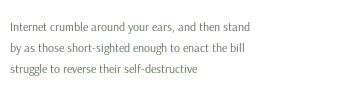Internet crumble around your ears, and then stand by as those short-sighted enough to enact the bill struggle to reverse their self-destructive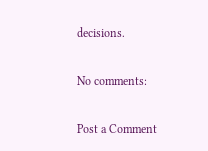decisions.

No comments:

Post a Comment